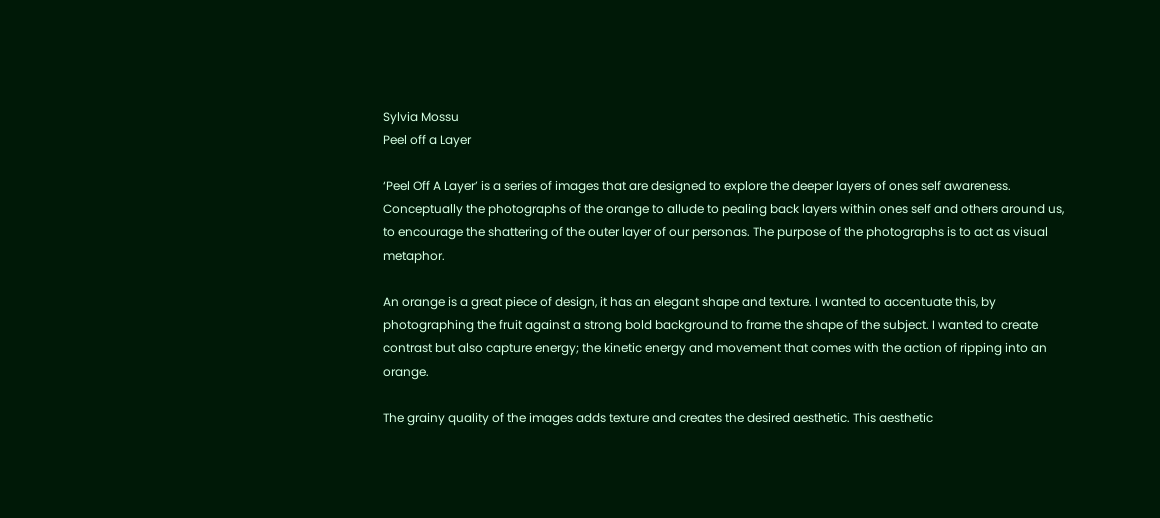Sylvia Mossu
Peel off a Layer

‘Peel Off A Layer’ is a series of images that are designed to explore the deeper layers of ones self awareness. Conceptually the photographs of the orange to allude to pealing back layers within ones self and others around us, to encourage the shattering of the outer layer of our personas. The purpose of the photographs is to act as visual metaphor.

An orange is a great piece of design, it has an elegant shape and texture. I wanted to accentuate this, by photographing the fruit against a strong bold background to frame the shape of the subject. I wanted to create contrast but also capture energy; the kinetic energy and movement that comes with the action of ripping into an orange.

The grainy quality of the images adds texture and creates the desired aesthetic. This aesthetic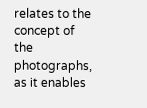relates to the concept of the photographs, as it enables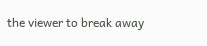the viewer to break away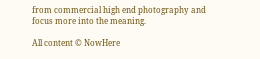from commercial high end photography and focus more into the meaning.

All content © NowHere